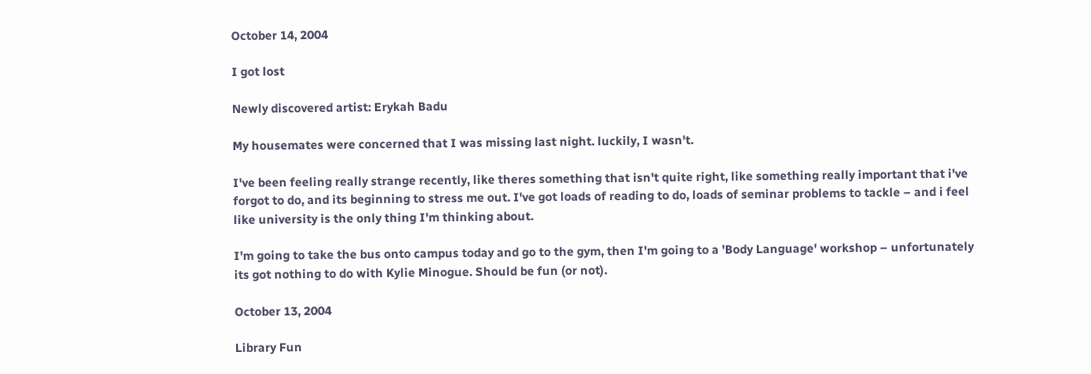October 14, 2004

I got lost

Newly discovered artist: Erykah Badu

My housemates were concerned that I was missing last night. luckily, I wasn't.

I've been feeling really strange recently, like theres something that isn't quite right, like something really important that i've forgot to do, and its beginning to stress me out. I've got loads of reading to do, loads of seminar problems to tackle – and i feel like university is the only thing I'm thinking about.

I'm going to take the bus onto campus today and go to the gym, then I'm going to a 'Body Language' workshop – unfortunately its got nothing to do with Kylie Minogue. Should be fun (or not).

October 13, 2004

Library Fun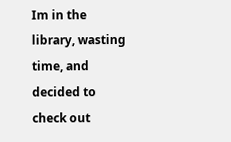Im in the library, wasting time, and decided to check out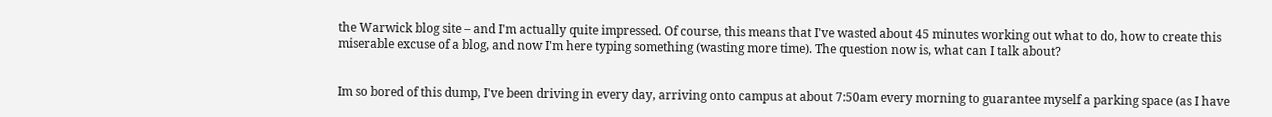the Warwick blog site – and I'm actually quite impressed. Of course, this means that I've wasted about 45 minutes working out what to do, how to create this miserable excuse of a blog, and now I'm here typing something (wasting more time). The question now is, what can I talk about?


Im so bored of this dump, I've been driving in every day, arriving onto campus at about 7:50am every morning to guarantee myself a parking space (as I have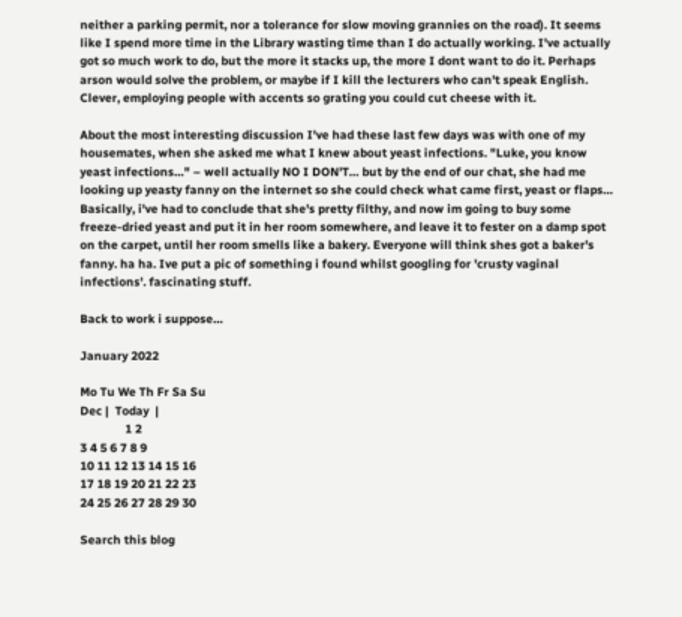neither a parking permit, nor a tolerance for slow moving grannies on the road). It seems like I spend more time in the Library wasting time than I do actually working. I've actually got so much work to do, but the more it stacks up, the more I dont want to do it. Perhaps arson would solve the problem, or maybe if I kill the lecturers who can't speak English. Clever, employing people with accents so grating you could cut cheese with it.

About the most interesting discussion I've had these last few days was with one of my housemates, when she asked me what I knew about yeast infections. "Luke, you know yeast infections…" – well actually NO I DON'T… but by the end of our chat, she had me looking up yeasty fanny on the internet so she could check what came first, yeast or flaps… Basically, i've had to conclude that she's pretty filthy, and now im going to buy some freeze-dried yeast and put it in her room somewhere, and leave it to fester on a damp spot on the carpet, until her room smells like a bakery. Everyone will think shes got a baker's fanny. ha ha. Ive put a pic of something i found whilst googling for 'crusty vaginal infections'. fascinating stuff.

Back to work i suppose…

January 2022

Mo Tu We Th Fr Sa Su
Dec |  Today  |
               1 2
3 4 5 6 7 8 9
10 11 12 13 14 15 16
17 18 19 20 21 22 23
24 25 26 27 28 29 30

Search this blog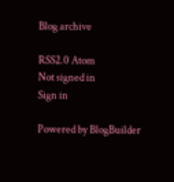Blog archive

RSS2.0 Atom
Not signed in
Sign in

Powered by BlogBuilder